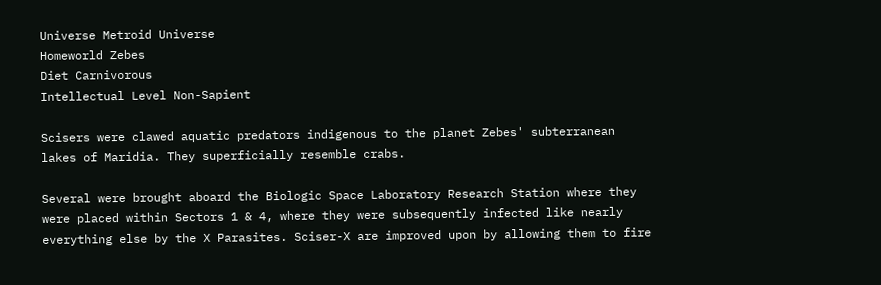Universe Metroid Universe
Homeworld Zebes
Diet Carnivorous
Intellectual Level Non-Sapient

Scisers were clawed aquatic predators indigenous to the planet Zebes' subterranean lakes of Maridia. They superficially resemble crabs.

Several were brought aboard the Biologic Space Laboratory Research Station where they were placed within Sectors 1 & 4, where they were subsequently infected like nearly everything else by the X Parasites. Sciser-X are improved upon by allowing them to fire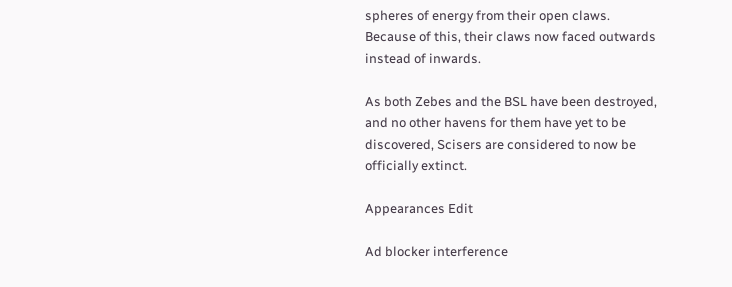spheres of energy from their open claws. Because of this, their claws now faced outwards instead of inwards.

As both Zebes and the BSL have been destroyed, and no other havens for them have yet to be discovered, Scisers are considered to now be officially extinct.

Appearances Edit

Ad blocker interference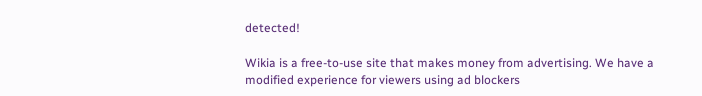detected!

Wikia is a free-to-use site that makes money from advertising. We have a modified experience for viewers using ad blockers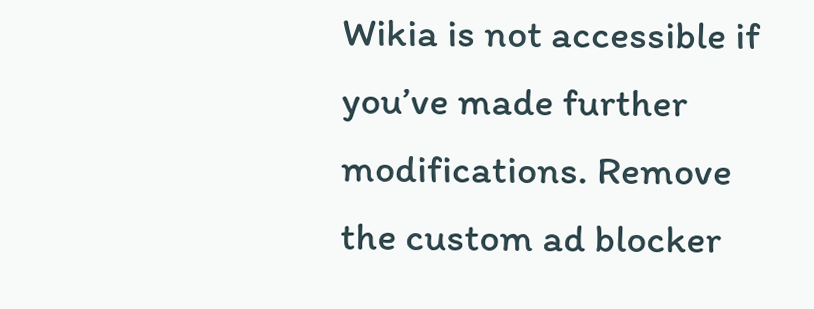Wikia is not accessible if you’ve made further modifications. Remove the custom ad blocker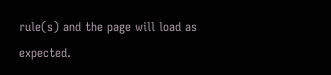rule(s) and the page will load as expected.